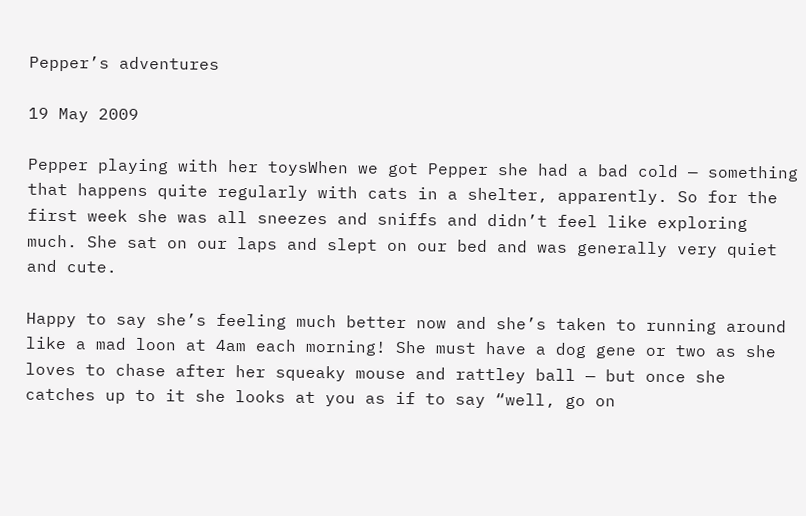Pepper’s adventures

19 May 2009

Pepper playing with her toysWhen we got Pepper she had a bad cold — something that happens quite regularly with cats in a shelter, apparently. So for the first week she was all sneezes and sniffs and didn’t feel like exploring much. She sat on our laps and slept on our bed and was generally very quiet and cute.

Happy to say she’s feeling much better now and she’s taken to running around like a mad loon at 4am each morning! She must have a dog gene or two as she loves to chase after her squeaky mouse and rattley ball — but once she catches up to it she looks at you as if to say “well, go on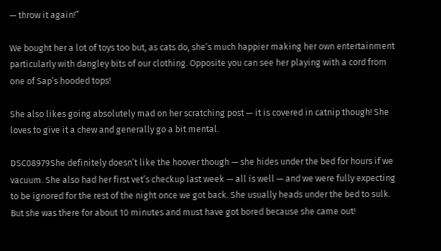— throw it again!”

We bought her a lot of toys too but, as cats do, she’s much happier making her own entertainment particularly with dangley bits of our clothing. Opposite you can see her playing with a cord from one of Sap’s hooded tops!

She also likes going absolutely mad on her scratching post — it is covered in catnip though! She loves to give it a chew and generally go a bit mental.

DSC08979She definitely doesn’t like the hoover though — she hides under the bed for hours if we vacuum. She also had her first vet’s checkup last week — all is well — and we were fully expecting to be ignored for the rest of the night once we got back. She usually heads under the bed to sulk. But she was there for about 10 minutes and must have got bored because she came out!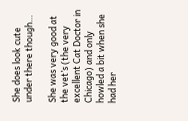She does look cute under there though…

She was very good at the vet’s (the very excellent Cat Doctor in Chicago) and only howled a bit when she had her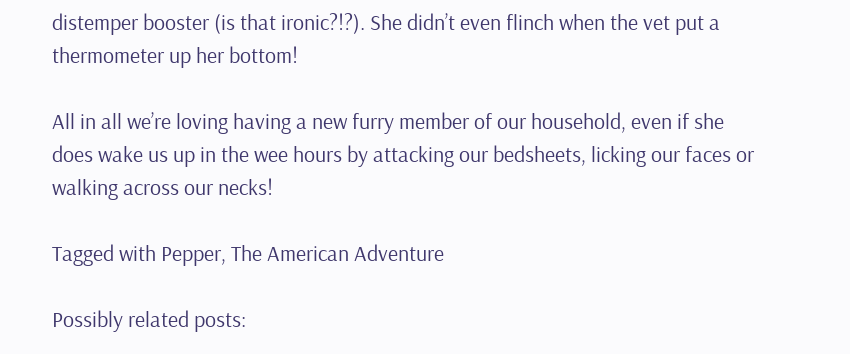distemper booster (is that ironic?!?). She didn’t even flinch when the vet put a thermometer up her bottom!

All in all we’re loving having a new furry member of our household, even if she does wake us up in the wee hours by attacking our bedsheets, licking our faces or walking across our necks!

Tagged with Pepper, The American Adventure

Possibly related posts: